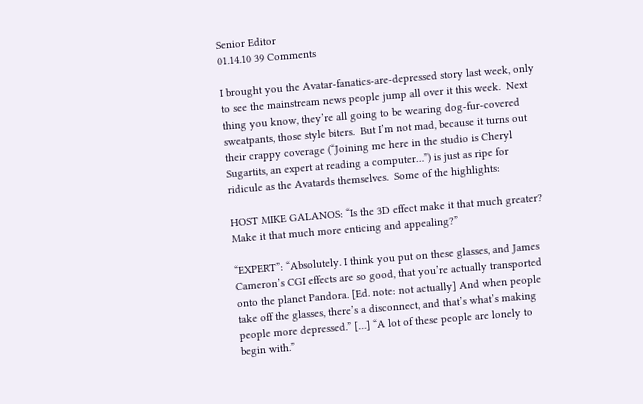Senior Editor
01.14.10 39 Comments

I brought you the Avatar-fanatics-are-depressed story last week, only to see the mainstream news people jump all over it this week.  Next thing you know, they’re all going to be wearing dog-fur-covered sweatpants, those style biters.  But I’m not mad, because it turns out their crappy coverage (“Joining me here in the studio is Cheryl Sugartits, an expert at reading a computer…”) is just as ripe for ridicule as the Avatards themselves.  Some of the highlights:

HOST MIKE GALANOS: “Is the 3D effect make it that much greater?  Make it that much more enticing and appealing?”

“EXPERT”: “Absolutely. I think you put on these glasses, and James Cameron’s CGI effects are so good, that you’re actually transported onto the planet Pandora. [Ed. note: not actually] And when people take off the glasses, there’s a disconnect, and that’s what’s making people more depressed.” […] “A lot of these people are lonely to begin with.”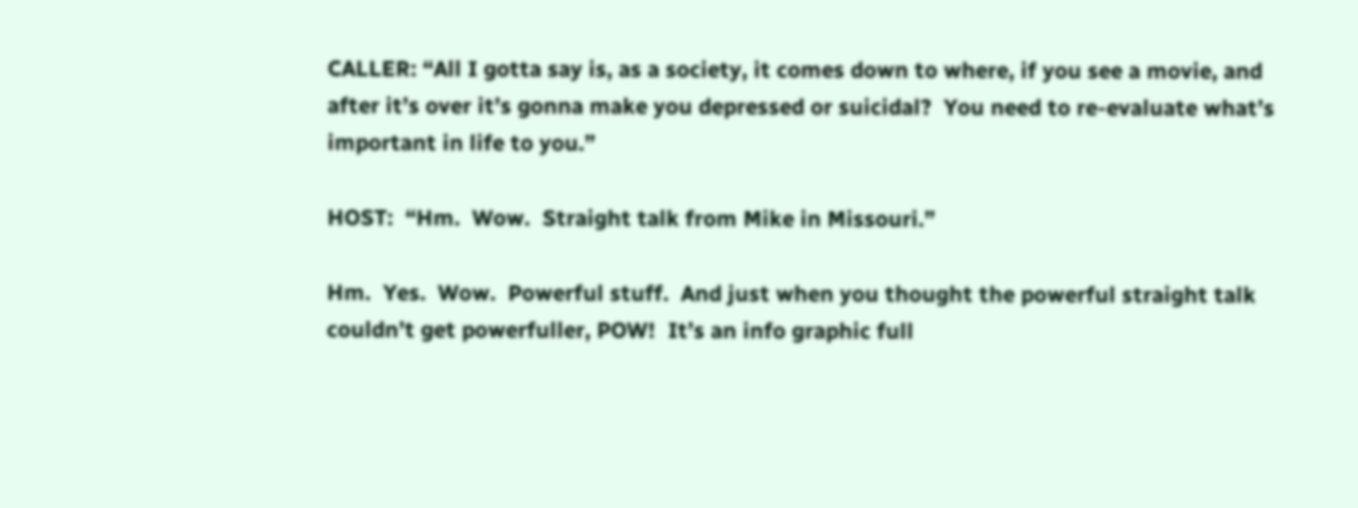CALLER: “All I gotta say is, as a society, it comes down to where, if you see a movie, and after it’s over it’s gonna make you depressed or suicidal?  You need to re-evaluate what’s important in life to you.”

HOST:  “Hm.  Wow.  Straight talk from Mike in Missouri.”

Hm.  Yes.  Wow.  Powerful stuff.  And just when you thought the powerful straight talk couldn’t get powerfuller, POW!  It’s an info graphic full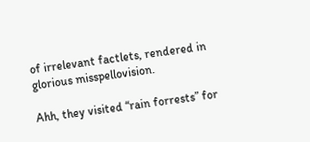of irrelevant factlets, rendered in glorious misspellovision.

Ahh, they visited “rain forrests” for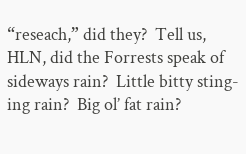“reseach,” did they?  Tell us, HLN, did the Forrests speak of sideways rain?  Little bitty sting-ing rain?  Big ol’ fat rain?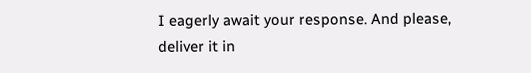I eagerly await your response. And please, deliver it in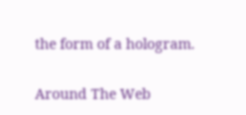the form of a hologram.

Around The Web